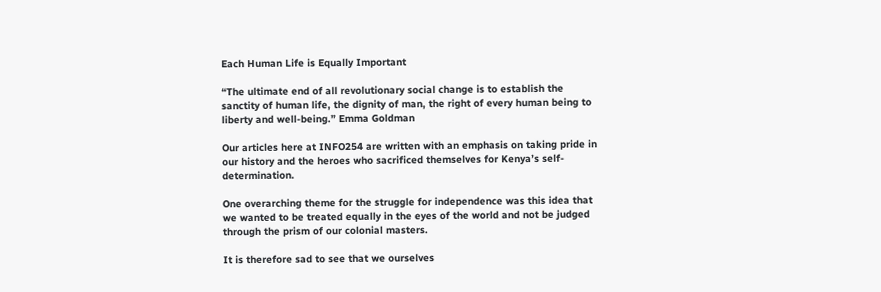Each Human Life is Equally Important

“The ultimate end of all revolutionary social change is to establish the sanctity of human life, the dignity of man, the right of every human being to liberty and well-being.” Emma Goldman

Our articles here at INFO254 are written with an emphasis on taking pride in our history and the heroes who sacrificed themselves for Kenya’s self-determination.

One overarching theme for the struggle for independence was this idea that we wanted to be treated equally in the eyes of the world and not be judged through the prism of our colonial masters.

It is therefore sad to see that we ourselves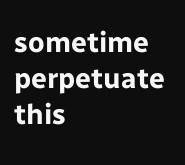sometime perpetuate this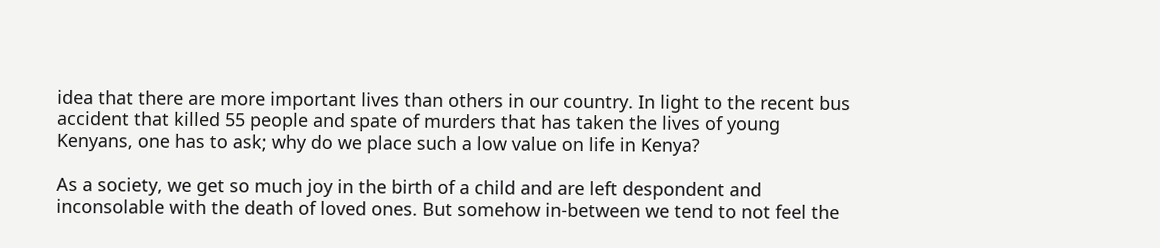idea that there are more important lives than others in our country. In light to the recent bus accident that killed 55 people and spate of murders that has taken the lives of young Kenyans, one has to ask; why do we place such a low value on life in Kenya?

As a society, we get so much joy in the birth of a child and are left despondent and inconsolable with the death of loved ones. But somehow in-between we tend to not feel the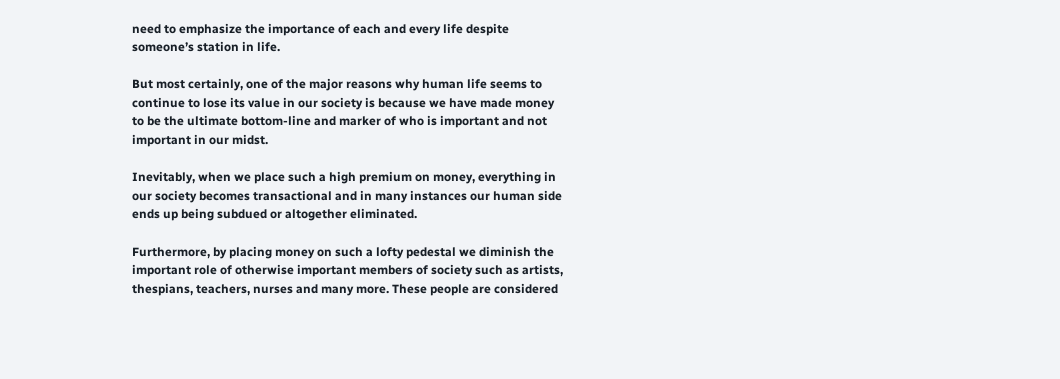need to emphasize the importance of each and every life despite someone’s station in life.

But most certainly, one of the major reasons why human life seems to continue to lose its value in our society is because we have made money to be the ultimate bottom-line and marker of who is important and not important in our midst.

Inevitably, when we place such a high premium on money, everything in our society becomes transactional and in many instances our human side ends up being subdued or altogether eliminated.

Furthermore, by placing money on such a lofty pedestal we diminish the important role of otherwise important members of society such as artists, thespians, teachers, nurses and many more. These people are considered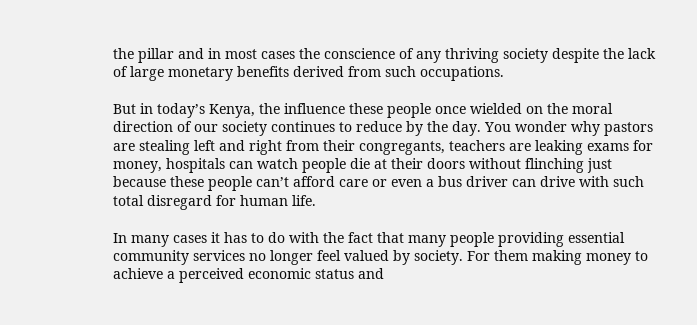the pillar and in most cases the conscience of any thriving society despite the lack of large monetary benefits derived from such occupations.

But in today’s Kenya, the influence these people once wielded on the moral direction of our society continues to reduce by the day. You wonder why pastors are stealing left and right from their congregants, teachers are leaking exams for money, hospitals can watch people die at their doors without flinching just because these people can’t afford care or even a bus driver can drive with such total disregard for human life.

In many cases it has to do with the fact that many people providing essential community services no longer feel valued by society. For them making money to achieve a perceived economic status and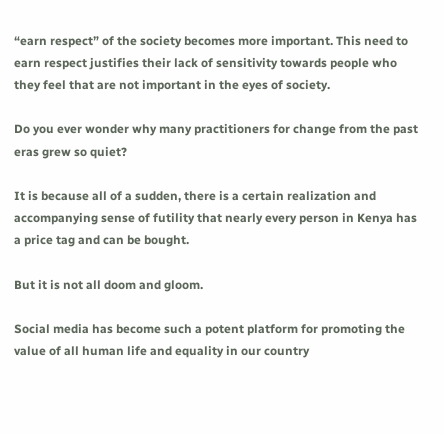“earn respect” of the society becomes more important. This need to earn respect justifies their lack of sensitivity towards people who they feel that are not important in the eyes of society.

Do you ever wonder why many practitioners for change from the past eras grew so quiet?

It is because all of a sudden, there is a certain realization and accompanying sense of futility that nearly every person in Kenya has a price tag and can be bought.

But it is not all doom and gloom.

Social media has become such a potent platform for promoting the value of all human life and equality in our country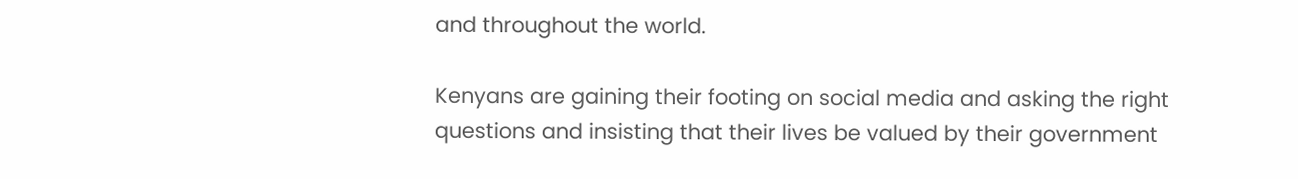and throughout the world.

Kenyans are gaining their footing on social media and asking the right questions and insisting that their lives be valued by their government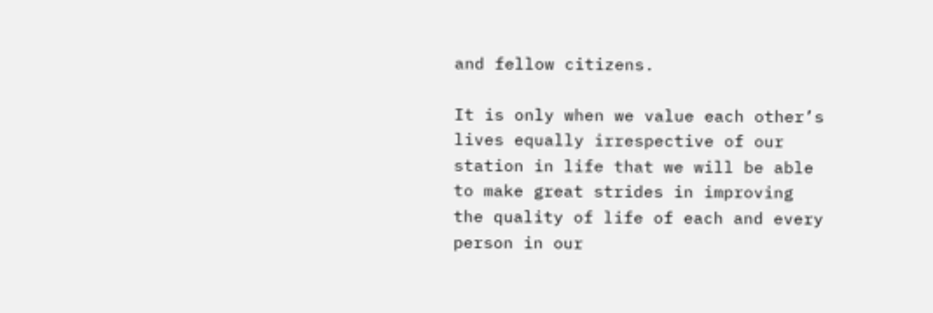and fellow citizens.

It is only when we value each other’s lives equally irrespective of our station in life that we will be able to make great strides in improving the quality of life of each and every person in our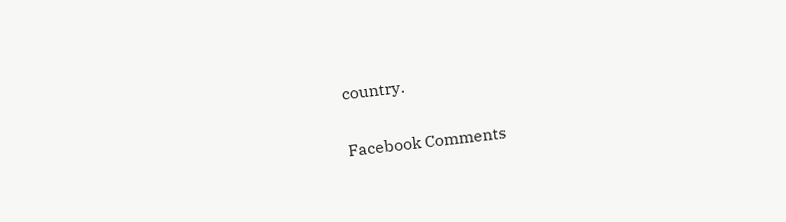country.

Facebook Comments